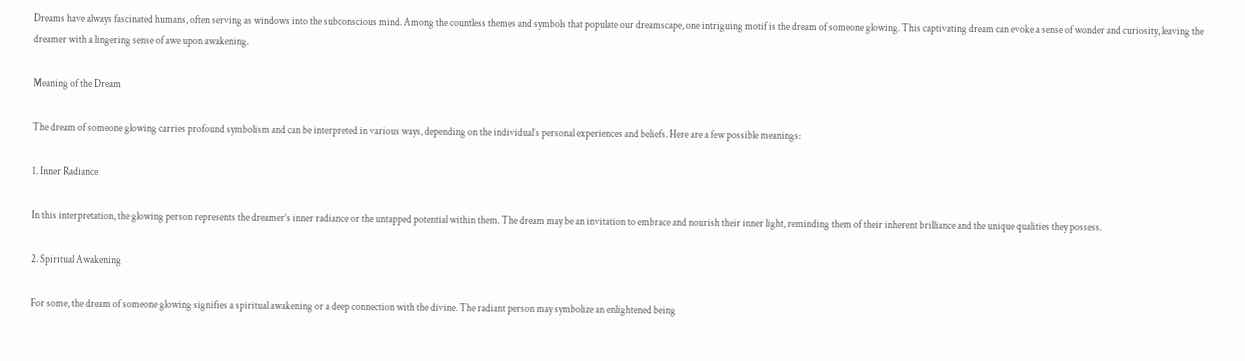Dreams have always fascinated humans, often serving as windows into the subconscious mind. Among the countless themes and symbols that populate our dreamscape, one intriguing motif is the dream of someone glowing. This captivating dream can evoke a sense of wonder and curiosity, leaving the dreamer with a lingering sense of awe upon awakening.

Meaning of the Dream

The dream of someone glowing carries profound symbolism and can be interpreted in various ways, depending on the individual’s personal experiences and beliefs. Here are a few possible meanings:

1. Inner Radiance

In this interpretation, the glowing person represents the dreamer’s inner radiance or the untapped potential within them. The dream may be an invitation to embrace and nourish their inner light, reminding them of their inherent brilliance and the unique qualities they possess.

2. Spiritual Awakening

For some, the dream of someone glowing signifies a spiritual awakening or a deep connection with the divine. The radiant person may symbolize an enlightened being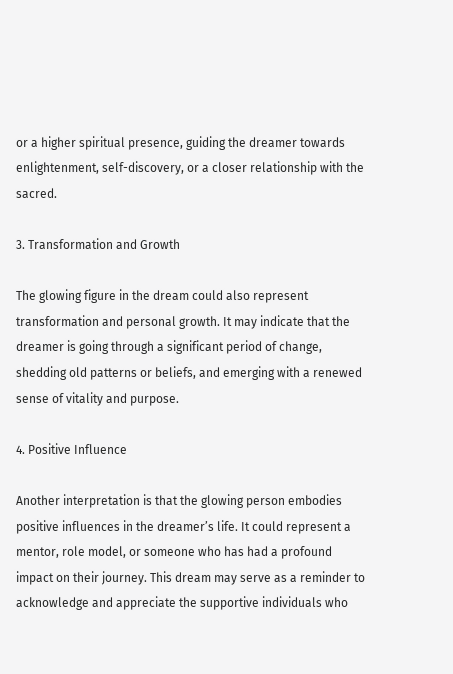or a higher spiritual presence, guiding the dreamer towards enlightenment, self-discovery, or a closer relationship with the sacred.

3. Transformation and Growth

The glowing figure in the dream could also represent transformation and personal growth. It may indicate that the dreamer is going through a significant period of change, shedding old patterns or beliefs, and emerging with a renewed sense of vitality and purpose.

4. Positive Influence

Another interpretation is that the glowing person embodies positive influences in the dreamer’s life. It could represent a mentor, role model, or someone who has had a profound impact on their journey. This dream may serve as a reminder to acknowledge and appreciate the supportive individuals who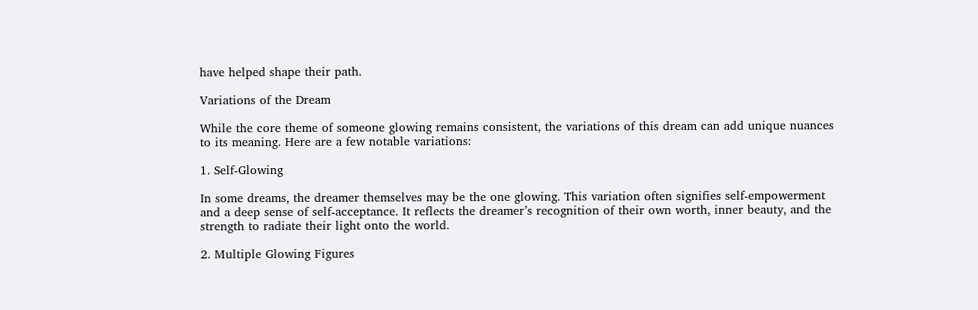have helped shape their path.

Variations of the Dream

While the core theme of someone glowing remains consistent, the variations of this dream can add unique nuances to its meaning. Here are a few notable variations:

1. Self-Glowing

In some dreams, the dreamer themselves may be the one glowing. This variation often signifies self-empowerment and a deep sense of self-acceptance. It reflects the dreamer’s recognition of their own worth, inner beauty, and the strength to radiate their light onto the world.

2. Multiple Glowing Figures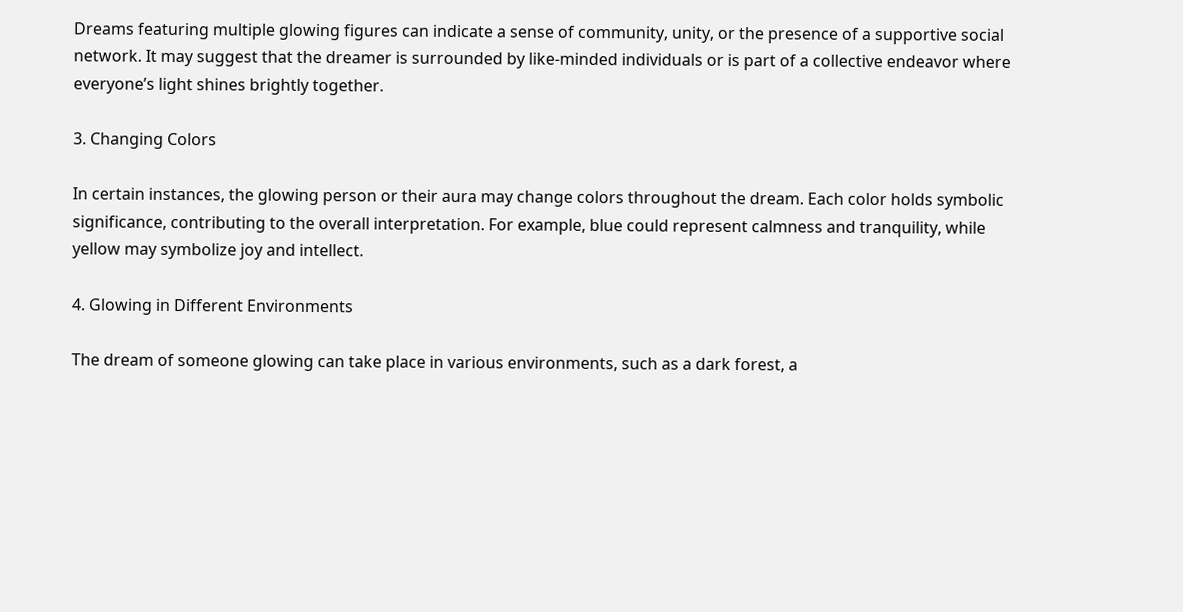Dreams featuring multiple glowing figures can indicate a sense of community, unity, or the presence of a supportive social network. It may suggest that the dreamer is surrounded by like-minded individuals or is part of a collective endeavor where everyone’s light shines brightly together.

3. Changing Colors

In certain instances, the glowing person or their aura may change colors throughout the dream. Each color holds symbolic significance, contributing to the overall interpretation. For example, blue could represent calmness and tranquility, while yellow may symbolize joy and intellect.

4. Glowing in Different Environments

The dream of someone glowing can take place in various environments, such as a dark forest, a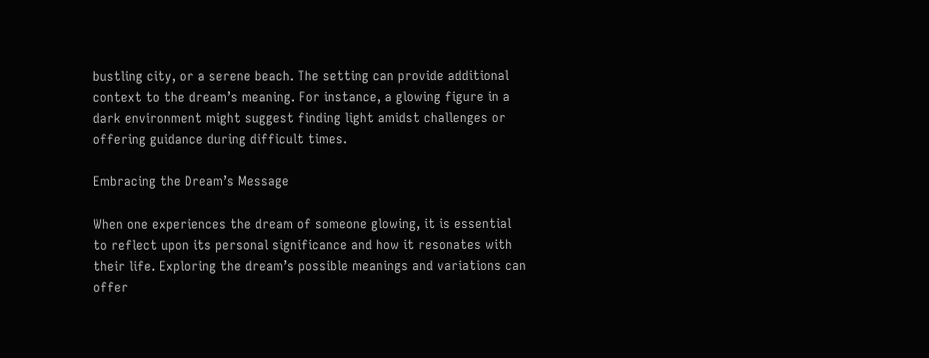bustling city, or a serene beach. The setting can provide additional context to the dream’s meaning. For instance, a glowing figure in a dark environment might suggest finding light amidst challenges or offering guidance during difficult times.

Embracing the Dream’s Message

When one experiences the dream of someone glowing, it is essential to reflect upon its personal significance and how it resonates with their life. Exploring the dream’s possible meanings and variations can offer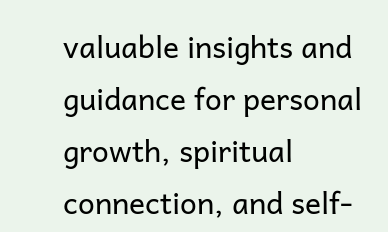valuable insights and guidance for personal growth, spiritual connection, and self-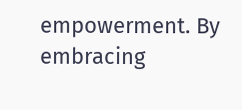empowerment. By embracing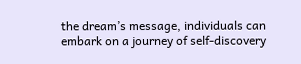the dream’s message, individuals can embark on a journey of self-discovery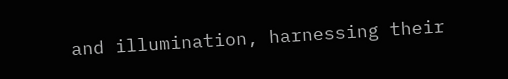and illumination, harnessing their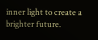inner light to create a brighter future.